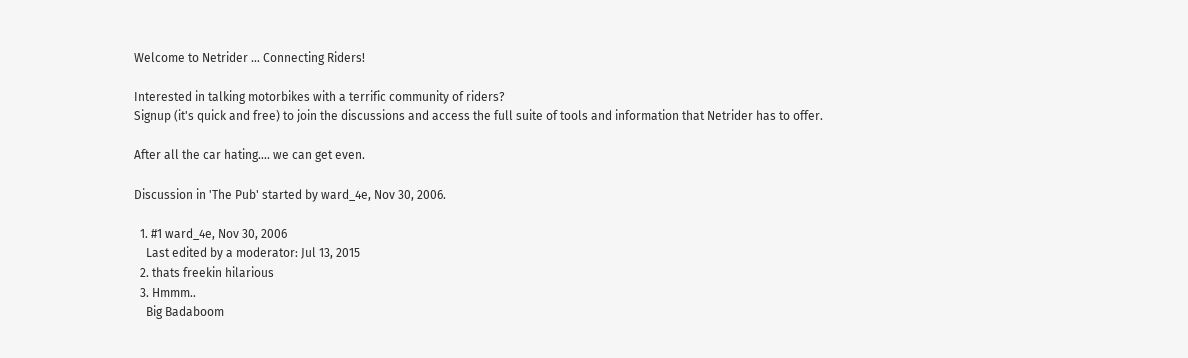Welcome to Netrider ... Connecting Riders!

Interested in talking motorbikes with a terrific community of riders?
Signup (it's quick and free) to join the discussions and access the full suite of tools and information that Netrider has to offer.

After all the car hating.... we can get even.

Discussion in 'The Pub' started by ward_4e, Nov 30, 2006.

  1. #1 ward_4e, Nov 30, 2006
    Last edited by a moderator: Jul 13, 2015
  2. thats freekin hilarious
  3. Hmmm..
    Big Badaboom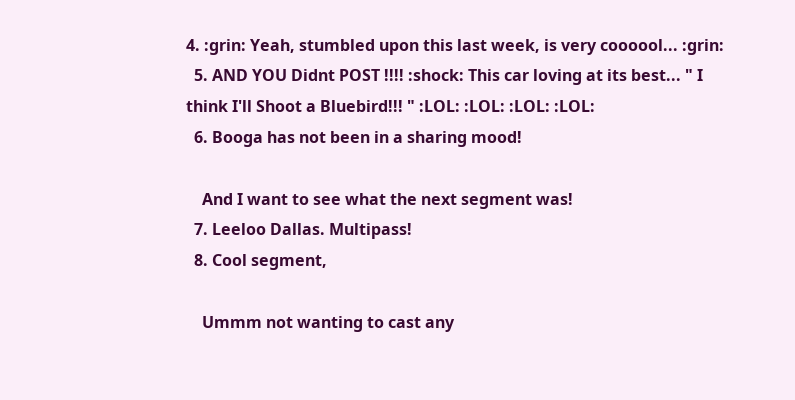4. :grin: Yeah, stumbled upon this last week, is very coooool... :grin:
  5. AND YOU Didnt POST !!!! :shock: This car loving at its best... " I think I'll Shoot a Bluebird!!! " :LOL: :LOL: :LOL: :LOL:
  6. Booga has not been in a sharing mood!

    And I want to see what the next segment was!
  7. Leeloo Dallas. Multipass!
  8. Cool segment,

    Ummm not wanting to cast any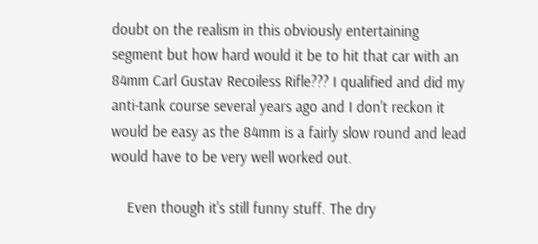doubt on the realism in this obviously entertaining segment but how hard would it be to hit that car with an 84mm Carl Gustav Recoiless Rifle??? I qualified and did my anti-tank course several years ago and I don't reckon it would be easy as the 84mm is a fairly slow round and lead would have to be very well worked out.

    Even though it's still funny stuff. The dry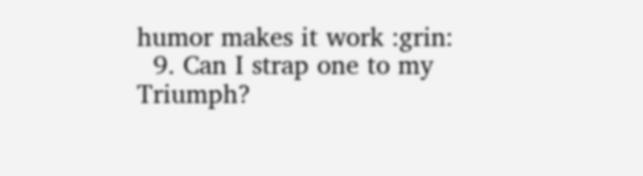humor makes it work :grin:
  9. Can I strap one to my Triumph?